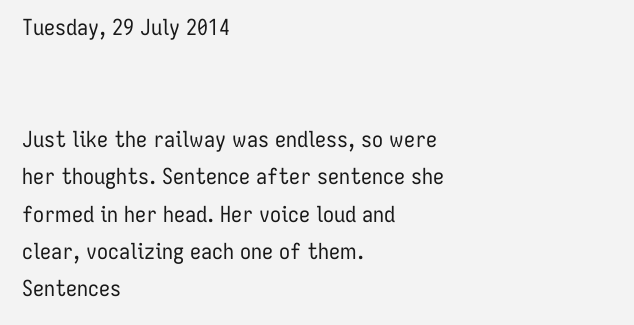Tuesday, 29 July 2014


Just like the railway was endless, so were her thoughts. Sentence after sentence she formed in her head. Her voice loud and clear, vocalizing each one of them. Sentences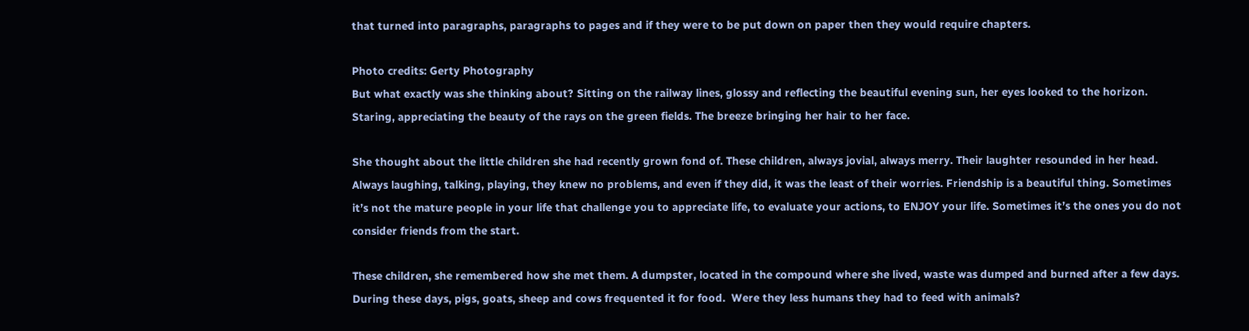that turned into paragraphs, paragraphs to pages and if they were to be put down on paper then they would require chapters.

Photo credits: Gerty Photography
But what exactly was she thinking about? Sitting on the railway lines, glossy and reflecting the beautiful evening sun, her eyes looked to the horizon. Staring, appreciating the beauty of the rays on the green fields. The breeze bringing her hair to her face.

She thought about the little children she had recently grown fond of. These children, always jovial, always merry. Their laughter resounded in her head. Always laughing, talking, playing, they knew no problems, and even if they did, it was the least of their worries. Friendship is a beautiful thing. Sometimes it’s not the mature people in your life that challenge you to appreciate life, to evaluate your actions, to ENJOY your life. Sometimes it’s the ones you do not consider friends from the start.

These children, she remembered how she met them. A dumpster, located in the compound where she lived, waste was dumped and burned after a few days. During these days, pigs, goats, sheep and cows frequented it for food.  Were they less humans they had to feed with animals?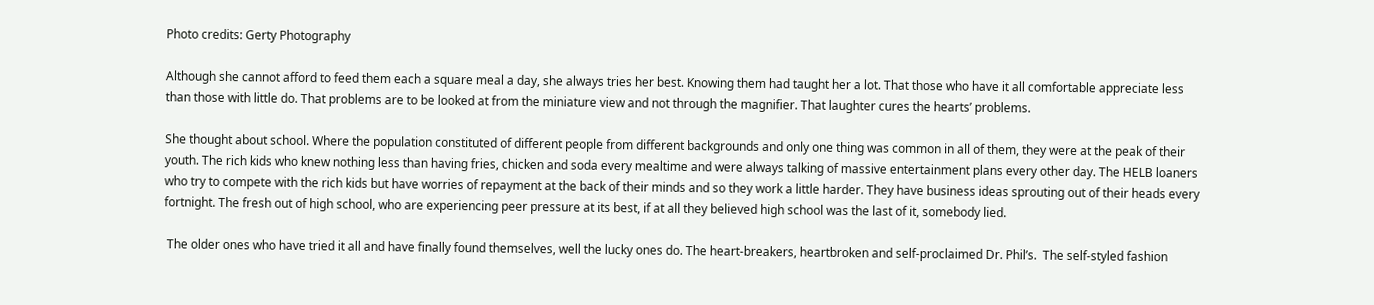Photo credits: Gerty Photography

Although she cannot afford to feed them each a square meal a day, she always tries her best. Knowing them had taught her a lot. That those who have it all comfortable appreciate less than those with little do. That problems are to be looked at from the miniature view and not through the magnifier. That laughter cures the hearts’ problems.

She thought about school. Where the population constituted of different people from different backgrounds and only one thing was common in all of them, they were at the peak of their youth. The rich kids who knew nothing less than having fries, chicken and soda every mealtime and were always talking of massive entertainment plans every other day. The HELB loaners who try to compete with the rich kids but have worries of repayment at the back of their minds and so they work a little harder. They have business ideas sprouting out of their heads every fortnight. The fresh out of high school, who are experiencing peer pressure at its best, if at all they believed high school was the last of it, somebody lied.

 The older ones who have tried it all and have finally found themselves, well the lucky ones do. The heart-breakers, heartbroken and self-proclaimed Dr. Phil’s.  The self-styled fashion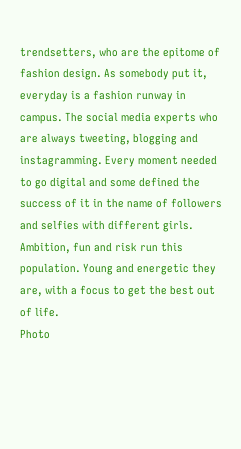trendsetters, who are the epitome of fashion design. As somebody put it, everyday is a fashion runway in campus. The social media experts who are always tweeting, blogging and instagramming. Every moment needed to go digital and some defined the success of it in the name of followers and selfies with different girls. Ambition, fun and risk run this population. Young and energetic they are, with a focus to get the best out of life.
Photo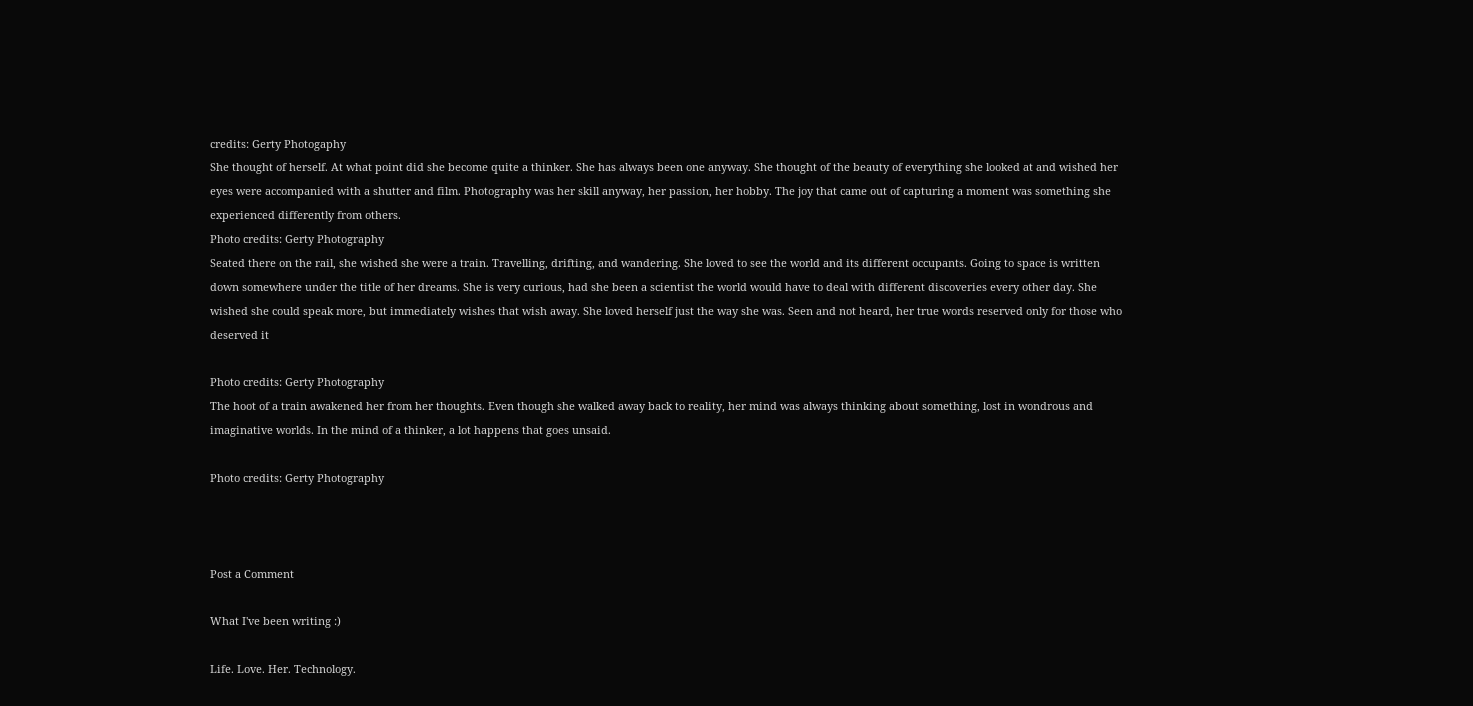credits: Gerty Photogaphy
She thought of herself. At what point did she become quite a thinker. She has always been one anyway. She thought of the beauty of everything she looked at and wished her eyes were accompanied with a shutter and film. Photography was her skill anyway, her passion, her hobby. The joy that came out of capturing a moment was something she experienced differently from others.
Photo credits: Gerty Photography
Seated there on the rail, she wished she were a train. Travelling, drifting, and wandering. She loved to see the world and its different occupants. Going to space is written down somewhere under the title of her dreams. She is very curious, had she been a scientist the world would have to deal with different discoveries every other day. She wished she could speak more, but immediately wishes that wish away. She loved herself just the way she was. Seen and not heard, her true words reserved only for those who deserved it

Photo credits: Gerty Photography
The hoot of a train awakened her from her thoughts. Even though she walked away back to reality, her mind was always thinking about something, lost in wondrous and imaginative worlds. In the mind of a thinker, a lot happens that goes unsaid.

Photo credits: Gerty Photography



Post a Comment

What I've been writing :)

Life. Love. Her. Technology.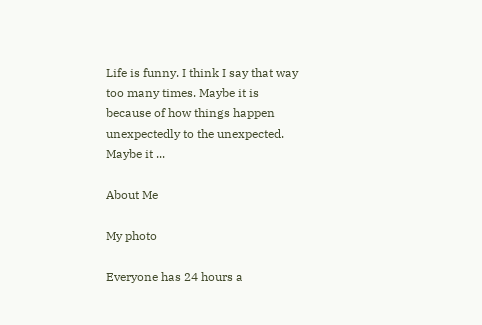Life is funny. I think I say that way too many times. Maybe it is because of how things happen unexpectedly to the unexpected. Maybe it ...

About Me

My photo

Everyone has 24 hours a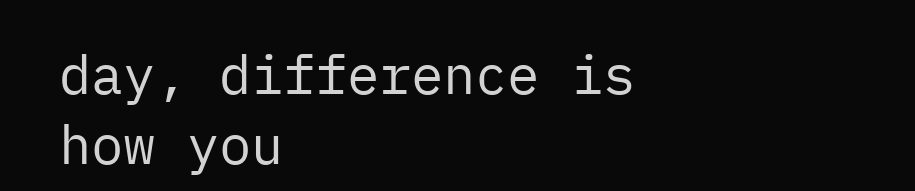day, difference is how you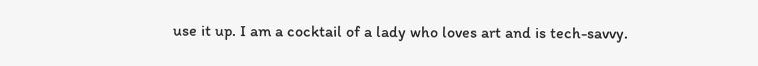use it up. I am a cocktail of a lady who loves art and is tech-savvy.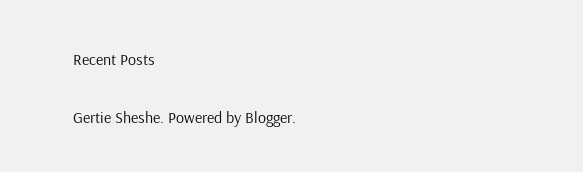Recent Posts

Gertie Sheshe. Powered by Blogger.